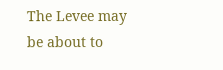The Levee may be about to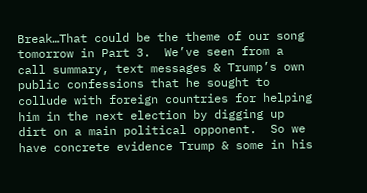Break…That could be the theme of our song tomorrow in Part 3.  We’ve seen from a call summary, text messages & Trump’s own public confessions that he sought to collude with foreign countries for helping him in the next election by digging up dirt on a main political opponent.  So we have concrete evidence Trump & some in his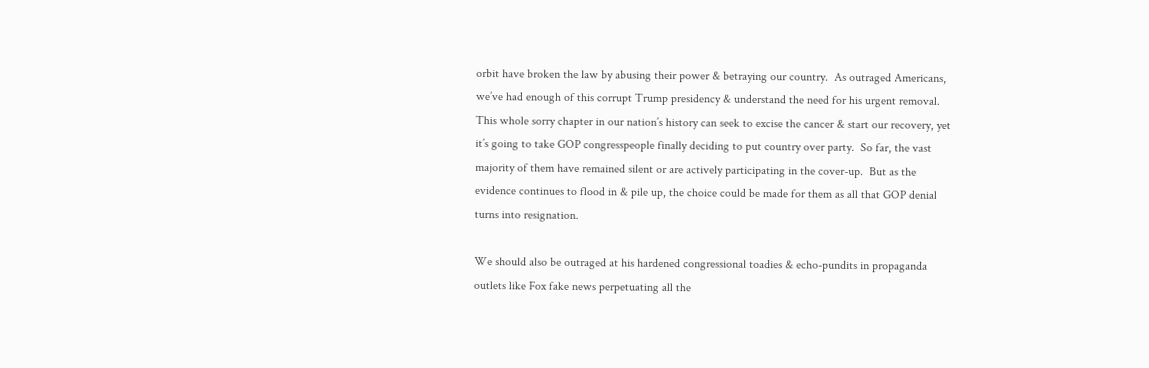orbit have broken the law by abusing their power & betraying our country.  As outraged Americans, we’ve had enough of this corrupt Trump presidency & understand the need for his urgent removal.  This whole sorry chapter in our nation’s history can seek to excise the cancer & start our recovery, yet it’s going to take GOP congresspeople finally deciding to put country over party.  So far, the vast majority of them have remained silent or are actively participating in the cover-up.  But as the evidence continues to flood in & pile up, the choice could be made for them as all that GOP denial turns into resignation.

We should also be outraged at his hardened congressional toadies & echo-pundits in propaganda outlets like Fox fake news perpetuating all the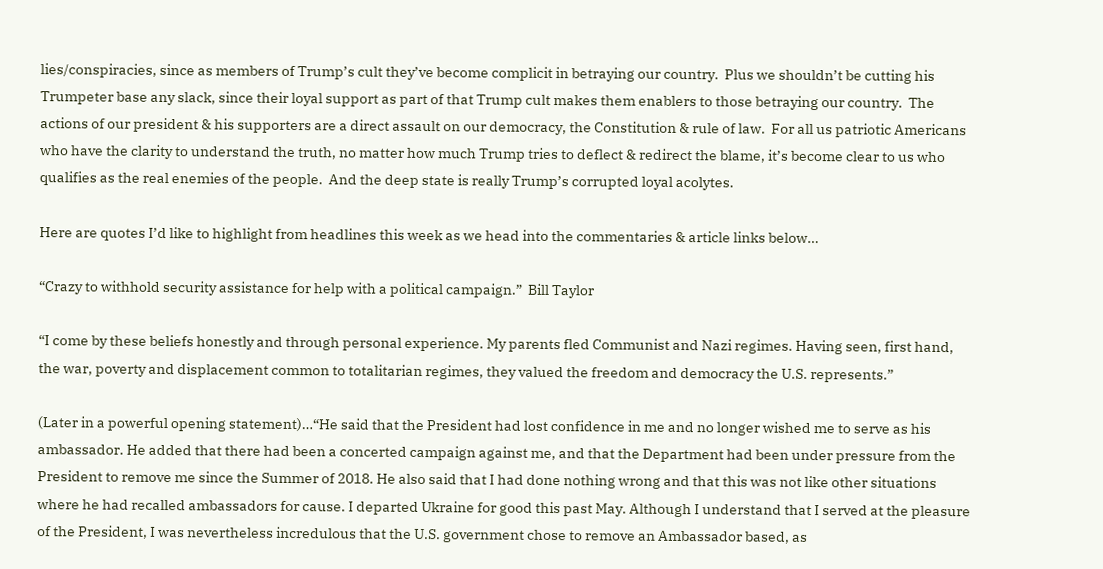lies/conspiracies, since as members of Trump’s cult they’ve become complicit in betraying our country.  Plus we shouldn’t be cutting his Trumpeter base any slack, since their loyal support as part of that Trump cult makes them enablers to those betraying our country.  The actions of our president & his supporters are a direct assault on our democracy, the Constitution & rule of law.  For all us patriotic Americans who have the clarity to understand the truth, no matter how much Trump tries to deflect & redirect the blame, it’s become clear to us who qualifies as the real enemies of the people.  And the deep state is really Trump’s corrupted loyal acolytes.

Here are quotes I’d like to highlight from headlines this week as we head into the commentaries & article links below…

“Crazy to withhold security assistance for help with a political campaign.”  Bill Taylor

“I come by these beliefs honestly and through personal experience. My parents fled Communist and Nazi regimes. Having seen, first hand, the war, poverty and displacement common to totalitarian regimes, they valued the freedom and democracy the U.S. represents.”

(Later in a powerful opening statement)…“He said that the President had lost confidence in me and no longer wished me to serve as his ambassador. He added that there had been a concerted campaign against me, and that the Department had been under pressure from the President to remove me since the Summer of 2018. He also said that I had done nothing wrong and that this was not like other situations where he had recalled ambassadors for cause. I departed Ukraine for good this past May. Although I understand that I served at the pleasure of the President, I was nevertheless incredulous that the U.S. government chose to remove an Ambassador based, as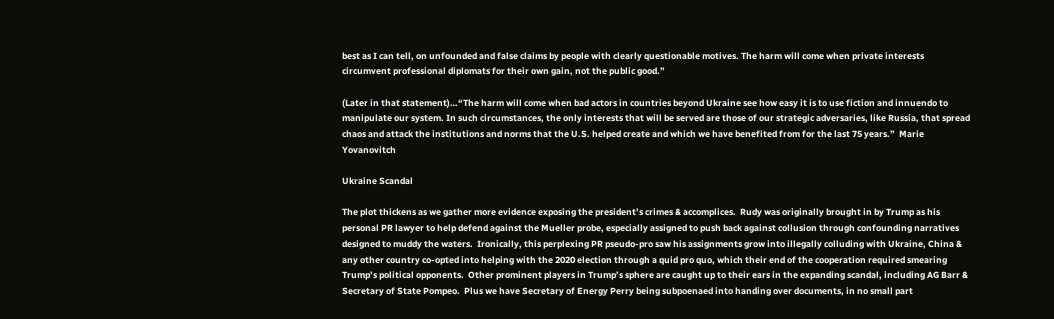best as I can tell, on unfounded and false claims by people with clearly questionable motives. The harm will come when private interests circumvent professional diplomats for their own gain, not the public good.”

(Later in that statement)…“The harm will come when bad actors in countries beyond Ukraine see how easy it is to use fiction and innuendo to manipulate our system. In such circumstances, the only interests that will be served are those of our strategic adversaries, like Russia, that spread chaos and attack the institutions and norms that the U.S. helped create and which we have benefited from for the last 75 years.”  Marie Yovanovitch

Ukraine Scandal

The plot thickens as we gather more evidence exposing the president’s crimes & accomplices.  Rudy was originally brought in by Trump as his personal PR lawyer to help defend against the Mueller probe, especially assigned to push back against collusion through confounding narratives designed to muddy the waters.  Ironically, this perplexing PR pseudo-pro saw his assignments grow into illegally colluding with Ukraine, China & any other country co-opted into helping with the 2020 election through a quid pro quo, which their end of the cooperation required smearing Trump’s political opponents.  Other prominent players in Trump’s sphere are caught up to their ears in the expanding scandal, including AG Barr & Secretary of State Pompeo.  Plus we have Secretary of Energy Perry being subpoenaed into handing over documents, in no small part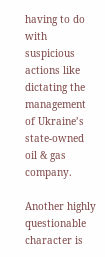having to do with suspicious actions like dictating the management of Ukraine’s state-owned oil & gas company.

Another highly questionable character is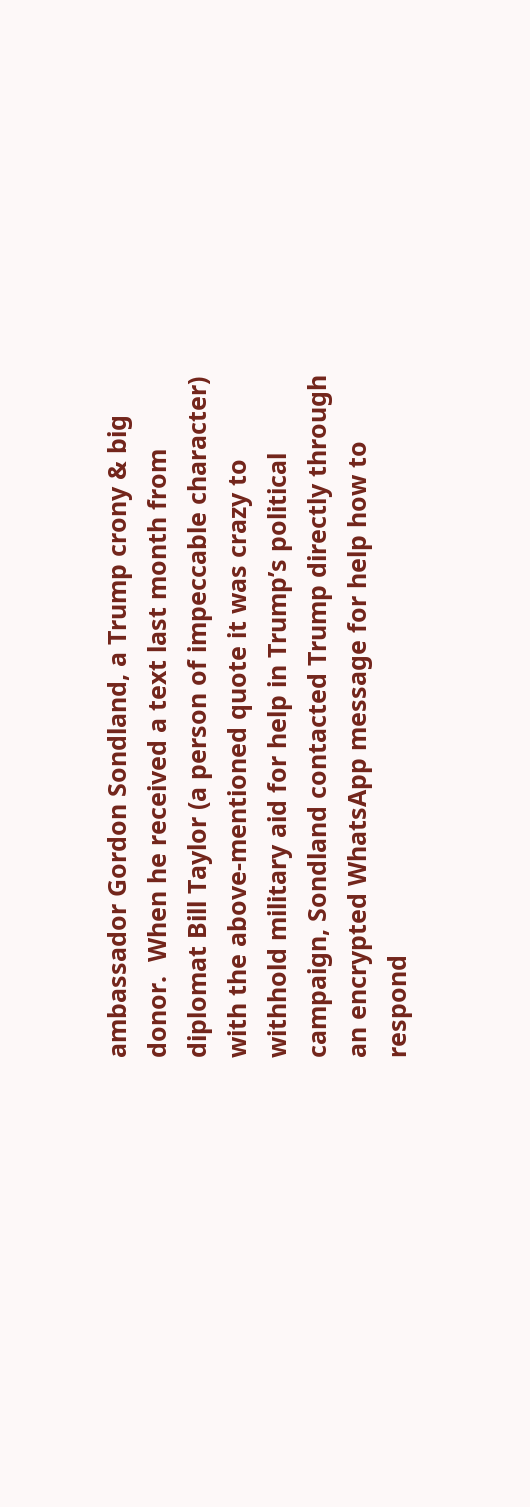ambassador Gordon Sondland, a Trump crony & big donor.  When he received a text last month from diplomat Bill Taylor (a person of impeccable character) with the above-mentioned quote it was crazy to withhold military aid for help in Trump’s political campaign, Sondland contacted Trump directly through an encrypted WhatsApp message for help how to respond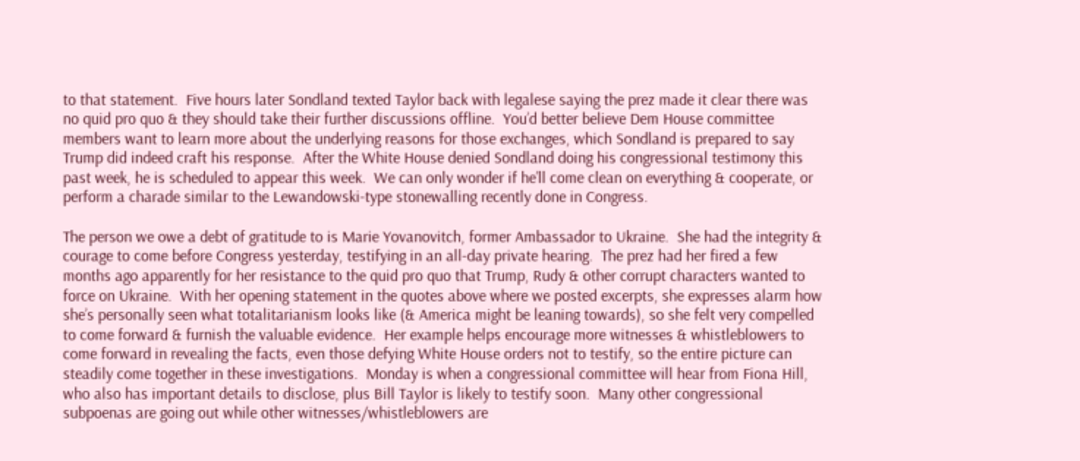to that statement.  Five hours later Sondland texted Taylor back with legalese saying the prez made it clear there was no quid pro quo & they should take their further discussions offline.  You’d better believe Dem House committee members want to learn more about the underlying reasons for those exchanges, which Sondland is prepared to say Trump did indeed craft his response.  After the White House denied Sondland doing his congressional testimony this past week, he is scheduled to appear this week.  We can only wonder if he’ll come clean on everything & cooperate, or perform a charade similar to the Lewandowski-type stonewalling recently done in Congress.

The person we owe a debt of gratitude to is Marie Yovanovitch, former Ambassador to Ukraine.  She had the integrity & courage to come before Congress yesterday, testifying in an all-day private hearing.  The prez had her fired a few months ago apparently for her resistance to the quid pro quo that Trump, Rudy & other corrupt characters wanted to force on Ukraine.  With her opening statement in the quotes above where we posted excerpts, she expresses alarm how she’s personally seen what totalitarianism looks like (& America might be leaning towards), so she felt very compelled to come forward & furnish the valuable evidence.  Her example helps encourage more witnesses & whistleblowers to come forward in revealing the facts, even those defying White House orders not to testify, so the entire picture can steadily come together in these investigations.  Monday is when a congressional committee will hear from Fiona Hill, who also has important details to disclose, plus Bill Taylor is likely to testify soon.  Many other congressional subpoenas are going out while other witnesses/whistleblowers are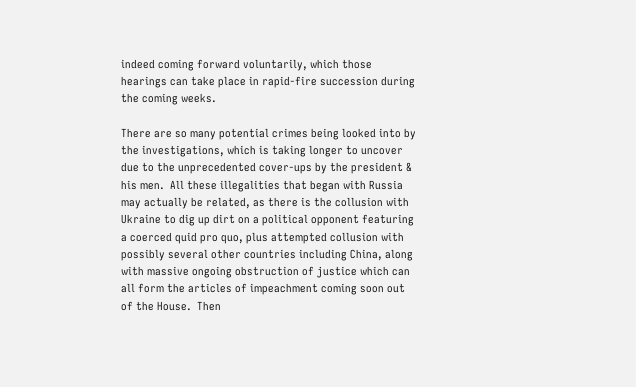indeed coming forward voluntarily, which those hearings can take place in rapid-fire succession during the coming weeks.

There are so many potential crimes being looked into by the investigations, which is taking longer to uncover due to the unprecedented cover-ups by the president & his men.  All these illegalities that began with Russia may actually be related, as there is the collusion with Ukraine to dig up dirt on a political opponent featuring a coerced quid pro quo, plus attempted collusion with possibly several other countries including China, along with massive ongoing obstruction of justice which can all form the articles of impeachment coming soon out of the House.  Then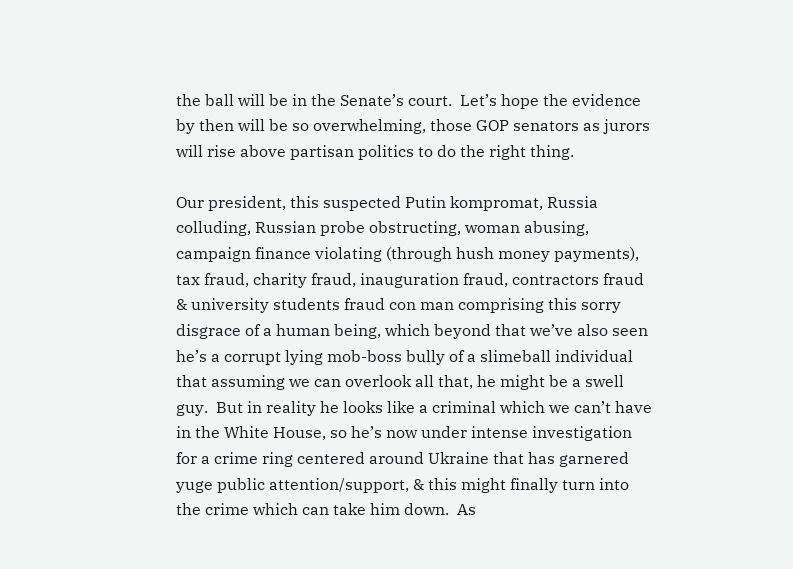the ball will be in the Senate’s court.  Let’s hope the evidence by then will be so overwhelming, those GOP senators as jurors will rise above partisan politics to do the right thing.

Our president, this suspected Putin kompromat, Russia colluding, Russian probe obstructing, woman abusing, campaign finance violating (through hush money payments), tax fraud, charity fraud, inauguration fraud, contractors fraud & university students fraud con man comprising this sorry disgrace of a human being, which beyond that we’ve also seen he’s a corrupt lying mob-boss bully of a slimeball individual that assuming we can overlook all that, he might be a swell guy.  But in reality he looks like a criminal which we can’t have in the White House, so he’s now under intense investigation for a crime ring centered around Ukraine that has garnered yuge public attention/support, & this might finally turn into the crime which can take him down.  As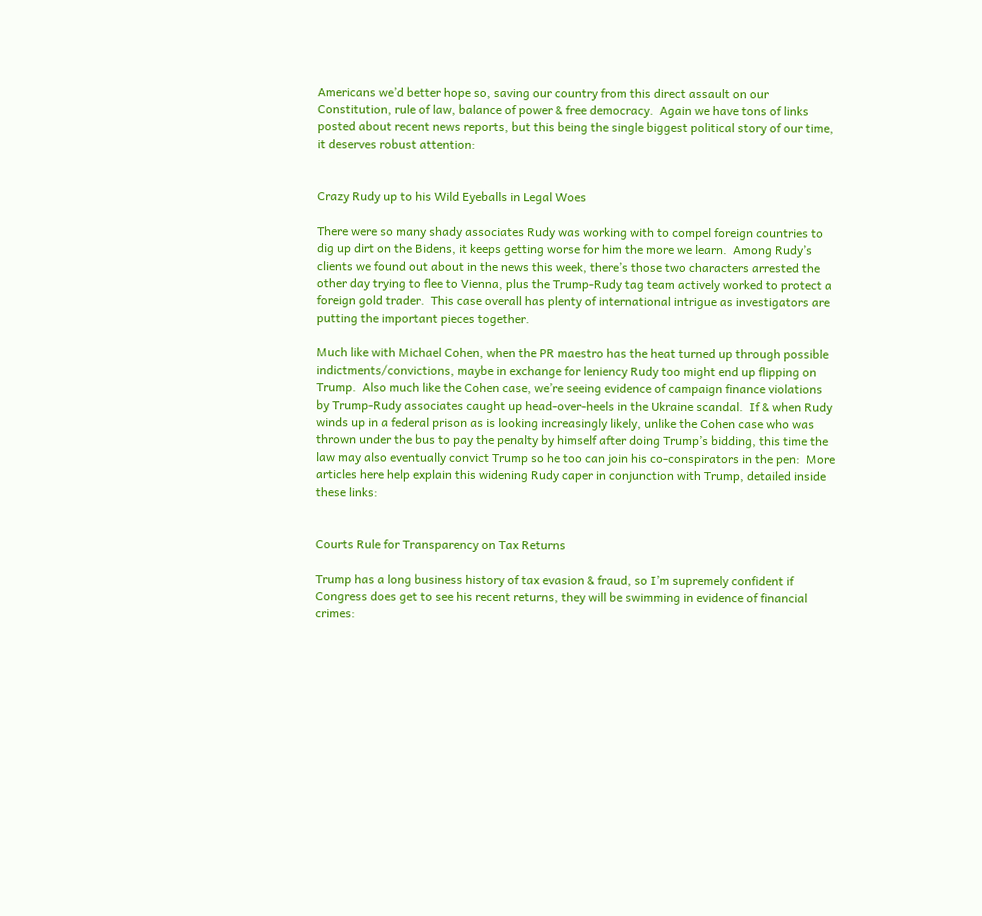Americans we’d better hope so, saving our country from this direct assault on our Constitution, rule of law, balance of power & free democracy.  Again we have tons of links posted about recent news reports, but this being the single biggest political story of our time, it deserves robust attention:


Crazy Rudy up to his Wild Eyeballs in Legal Woes

There were so many shady associates Rudy was working with to compel foreign countries to dig up dirt on the Bidens, it keeps getting worse for him the more we learn.  Among Rudy’s clients we found out about in the news this week, there’s those two characters arrested the other day trying to flee to Vienna, plus the Trump-Rudy tag team actively worked to protect a foreign gold trader.  This case overall has plenty of international intrigue as investigators are putting the important pieces together.

Much like with Michael Cohen, when the PR maestro has the heat turned up through possible indictments/convictions, maybe in exchange for leniency Rudy too might end up flipping on Trump.  Also much like the Cohen case, we’re seeing evidence of campaign finance violations by Trump-Rudy associates caught up head-over-heels in the Ukraine scandal.  If & when Rudy winds up in a federal prison as is looking increasingly likely, unlike the Cohen case who was thrown under the bus to pay the penalty by himself after doing Trump’s bidding, this time the law may also eventually convict Trump so he too can join his co-conspirators in the pen:  More articles here help explain this widening Rudy caper in conjunction with Trump, detailed inside these links:


Courts Rule for Transparency on Tax Returns

Trump has a long business history of tax evasion & fraud, so I’m supremely confident if Congress does get to see his recent returns, they will be swimming in evidence of financial crimes: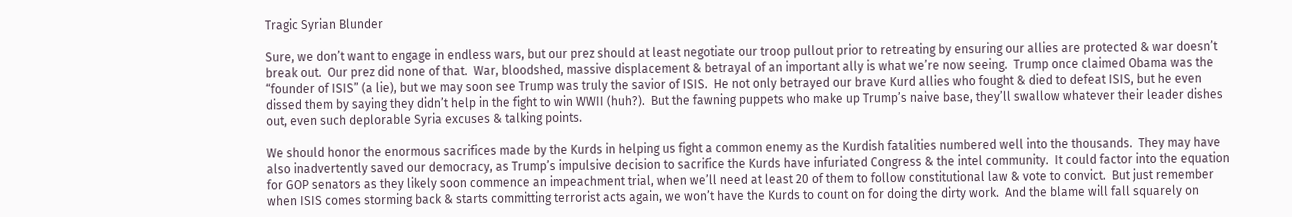Tragic Syrian Blunder

Sure, we don’t want to engage in endless wars, but our prez should at least negotiate our troop pullout prior to retreating by ensuring our allies are protected & war doesn’t break out.  Our prez did none of that.  War, bloodshed, massive displacement & betrayal of an important ally is what we’re now seeing.  Trump once claimed Obama was the “founder of ISIS” (a lie), but we may soon see Trump was truly the savior of ISIS.  He not only betrayed our brave Kurd allies who fought & died to defeat ISIS, but he even dissed them by saying they didn’t help in the fight to win WWII (huh?).  But the fawning puppets who make up Trump’s naive base, they’ll swallow whatever their leader dishes out, even such deplorable Syria excuses & talking points.

We should honor the enormous sacrifices made by the Kurds in helping us fight a common enemy as the Kurdish fatalities numbered well into the thousands.  They may have also inadvertently saved our democracy, as Trump’s impulsive decision to sacrifice the Kurds have infuriated Congress & the intel community.  It could factor into the equation for GOP senators as they likely soon commence an impeachment trial, when we’ll need at least 20 of them to follow constitutional law & vote to convict.  But just remember when ISIS comes storming back & starts committing terrorist acts again, we won’t have the Kurds to count on for doing the dirty work.  And the blame will fall squarely on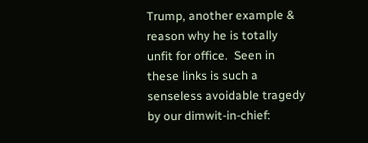Trump, another example & reason why he is totally unfit for office.  Seen in these links is such a senseless avoidable tragedy by our dimwit-in-chief: